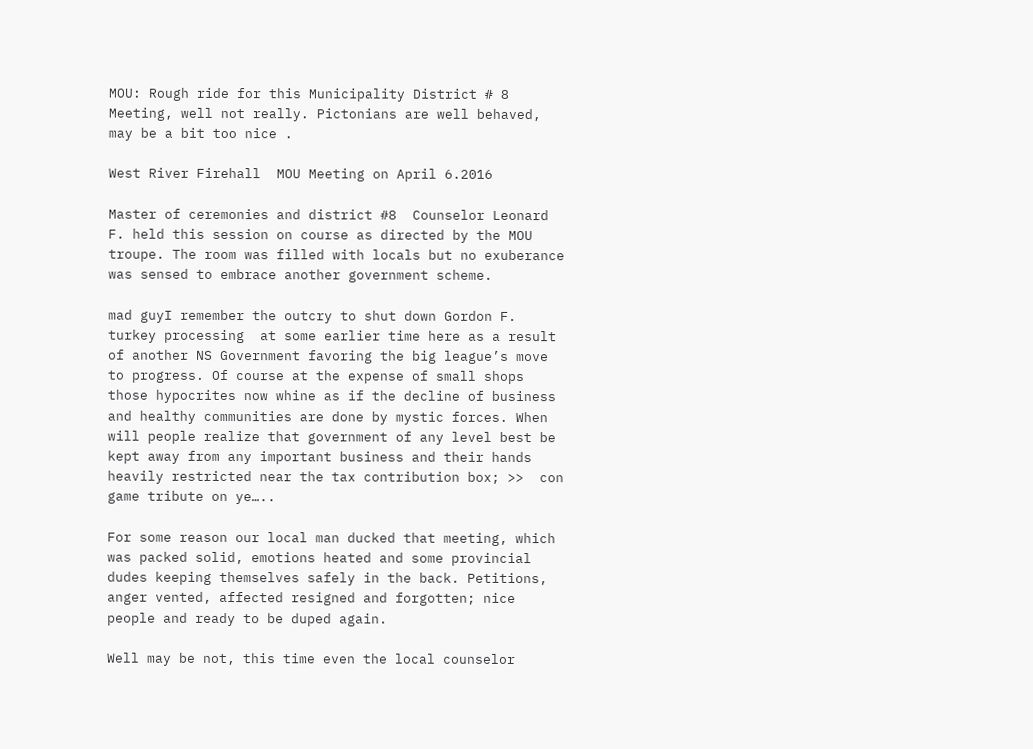MOU: Rough ride for this Municipality District # 8 Meeting, well not really. Pictonians are well behaved, may be a bit too nice .

West River Firehall  MOU Meeting on April 6.2016

Master of ceremonies and district #8  Counselor Leonard F. held this session on course as directed by the MOU troupe. The room was filled with locals but no exuberance was sensed to embrace another government scheme.

mad guyI remember the outcry to shut down Gordon F. turkey processing  at some earlier time here as a result of another NS Government favoring the big league’s move to progress. Of course at the expense of small shops those hypocrites now whine as if the decline of business and healthy communities are done by mystic forces. When will people realize that government of any level best be kept away from any important business and their hands heavily restricted near the tax contribution box; >>  con game tribute on ye…..

For some reason our local man ducked that meeting, which was packed solid, emotions heated and some provincial dudes keeping themselves safely in the back. Petitions, anger vented, affected resigned and forgotten; nice people and ready to be duped again.

Well may be not, this time even the local counselor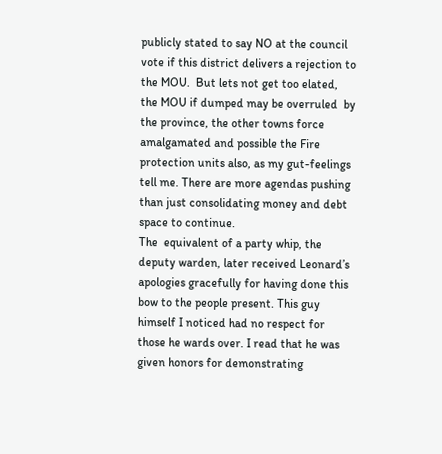publicly stated to say NO at the council vote if this district delivers a rejection to the MOU.  But lets not get too elated, the MOU if dumped may be overruled  by the province, the other towns force amalgamated and possible the Fire protection units also, as my gut-feelings tell me. There are more agendas pushing than just consolidating money and debt space to continue.                                       The  equivalent of a party whip, the deputy warden, later received Leonard’s  apologies gracefully for having done this bow to the people present. This guy himself I noticed had no respect for those he wards over. I read that he was given honors for demonstrating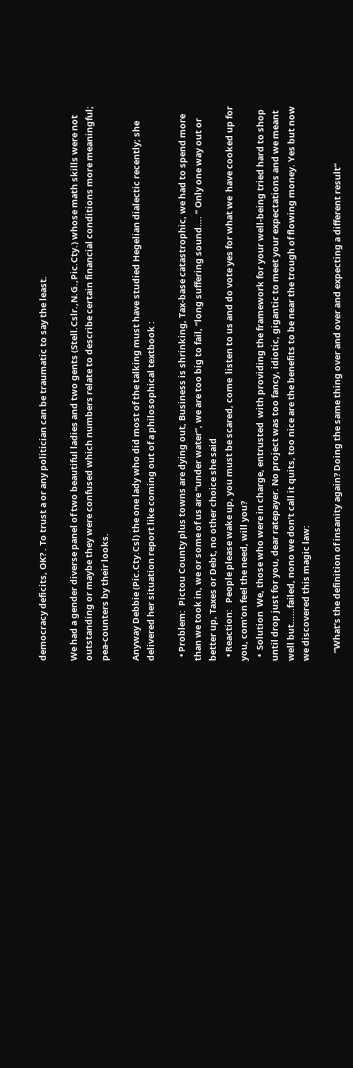democracy deficits, OK? . To trust a or any politician can be traumatic to say the least.

We had a gender diverse panel of two beautiful ladies and two gents (Stell.Cslr.,N.G.,Pic.Cty.) whose math skills were not outstanding or maybe they were confused which numbers relate to describe certain financial conditions more meaningful; pea-counters by their looks.

Anyway Debbie (Pic.Cty.Csl) the one lady who did most of the talking must have studied Hegelian dialectic recently; she delivered her situation report like coming out of a philosophical textbook :

  • Problem:  Pictou County plus towns are dying out, Business is shrinking, Tax-base catastrophic, we had to spend more than we took in, we or some of us are “under water”, we are too big to fail, “long suffering sound…. ” Only one way out or better up, Taxes or Debt, no other choice she said
  • Reaction:   People please wake up, you must be scared, come  listen to us and do vote yes for what we  have cooked up for you, com’on feel the need, will you?
  •  Solution  We, those who were in charge, entrusted  with providing the framework for your well-being tried hard to shop until drop just for you, dear ratepayer. No project was too fancy, idiotic, gigantic to meet your expectations and we meant well but……failed, nono we don’t call it quits, too nice are the benefits to be near the trough of flowing money. Yes but now we discovered this magic law:

    “What’s the definition of insanity again? Doing the same thing over and over and expecting a different result”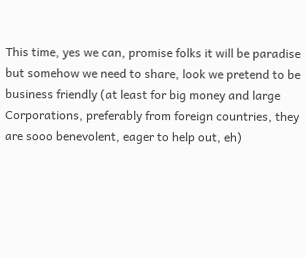This time, yes we can, promise folks it will be paradise but somehow we need to share, look we pretend to be business friendly (at least for big money and large Corporations, preferably from foreign countries, they are sooo benevolent, eager to help out, eh)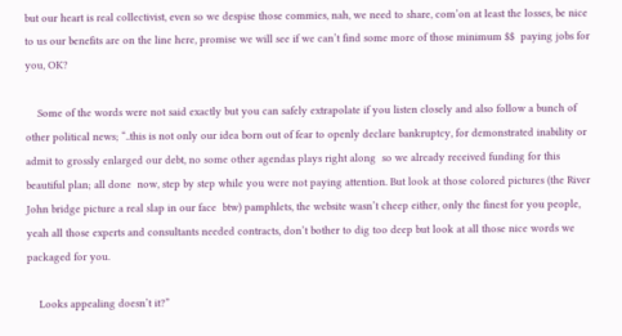but our heart is real collectivist, even so we despise those commies, nah, we need to share, com’on at least the losses, be nice to us our benefits are on the line here, promise we will see if we can’t find some more of those minimum $$  paying jobs for you, OK?

    Some of the words were not said exactly but you can safely extrapolate if you listen closely and also follow a bunch of other political news; “..this is not only our idea born out of fear to openly declare bankruptcy, for demonstrated inability or admit to grossly enlarged our debt, no some other agendas plays right along  so we already received funding for this beautiful plan; all done  now, step by step while you were not paying attention. But look at those colored pictures (the River John bridge picture a real slap in our face  btw) pamphlets, the website wasn’t cheep either, only the finest for you people, yeah all those experts and consultants needed contracts, don’t bother to dig too deep but look at all those nice words we packaged for you.

    Looks appealing doesn’t it?”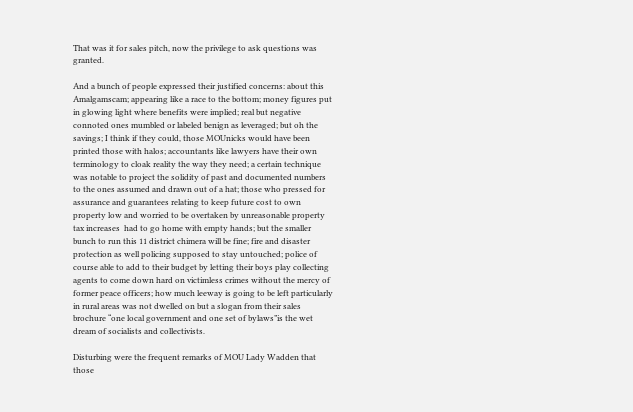That was it for sales pitch, now the privilege to ask questions was granted.

And a bunch of people expressed their justified concerns: about this Amalgamscam; appearing like a race to the bottom; money figures put in glowing light where benefits were implied; real but negative connoted ones mumbled or labeled benign as leveraged; but oh the savings; I think if they could, those MOUnicks would have been printed those with halos; accountants like lawyers have their own terminology to cloak reality the way they need; a certain technique was notable to project the solidity of past and documented numbers to the ones assumed and drawn out of a hat; those who pressed for assurance and guarantees relating to keep future cost to own property low and worried to be overtaken by unreasonable property tax increases  had to go home with empty hands; but the smaller bunch to run this 11 district chimera will be fine; fire and disaster protection as well policing supposed to stay untouched; police of course able to add to their budget by letting their boys play collecting agents to come down hard on victimless crimes without the mercy of former peace officers; how much leeway is going to be left particularly in rural areas was not dwelled on but a slogan from their sales brochure “one local government and one set of bylaws”is the wet dream of socialists and collectivists.

Disturbing were the frequent remarks of MOU Lady Wadden that those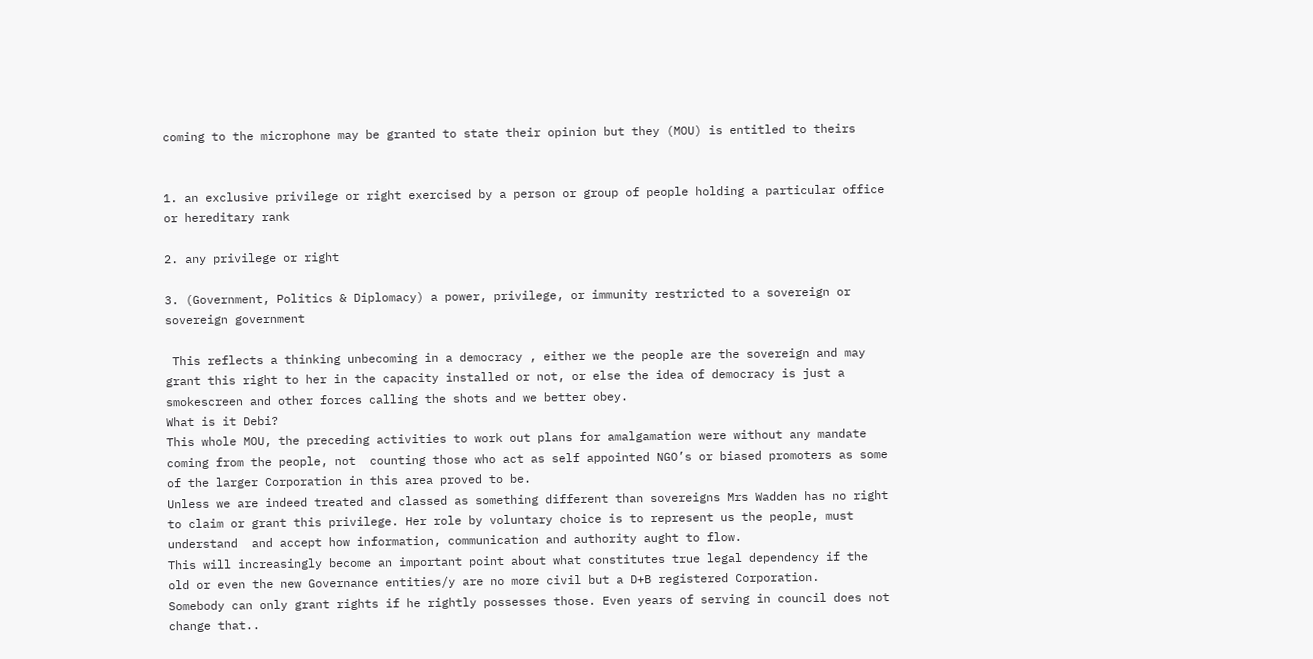coming to the microphone may be granted to state their opinion but they (MOU) is entitled to theirs


1. an exclusive privilege or right exercised by a person or group of people holding a particular office or hereditary rank

2. any privilege or right

3. (Government, Politics & Diplomacy) a power, privilege, or immunity restricted to a sovereign or sovereign government

 This reflects a thinking unbecoming in a democracy , either we the people are the sovereign and may grant this right to her in the capacity installed or not, or else the idea of democracy is just a smokescreen and other forces calling the shots and we better obey.
What is it Debi?
This whole MOU, the preceding activities to work out plans for amalgamation were without any mandate coming from the people, not  counting those who act as self appointed NGO’s or biased promoters as some of the larger Corporation in this area proved to be.
Unless we are indeed treated and classed as something different than sovereigns Mrs Wadden has no right to claim or grant this privilege. Her role by voluntary choice is to represent us the people, must understand  and accept how information, communication and authority aught to flow.
This will increasingly become an important point about what constitutes true legal dependency if the old or even the new Governance entities/y are no more civil but a D+B registered Corporation.
Somebody can only grant rights if he rightly possesses those. Even years of serving in council does not change that..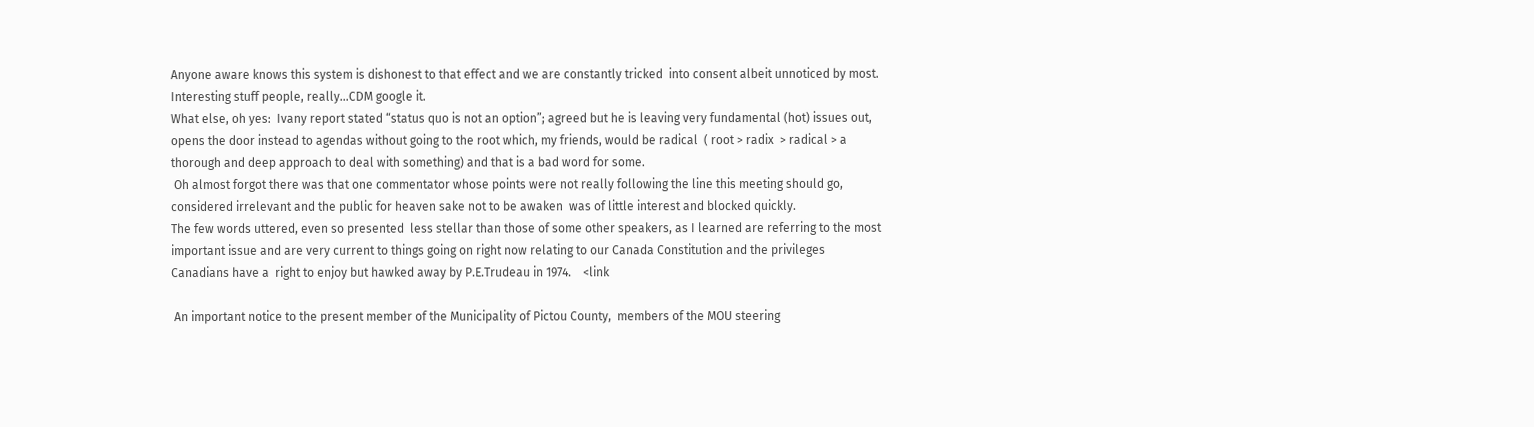Anyone aware knows this system is dishonest to that effect and we are constantly tricked  into consent albeit unnoticed by most. Interesting stuff people, really…CDM google it.
What else, oh yes:  Ivany report stated “status quo is not an option”; agreed but he is leaving very fundamental (hot) issues out, opens the door instead to agendas without going to the root which, my friends, would be radical  ( root > radix  > radical > a thorough and deep approach to deal with something) and that is a bad word for some.
 Oh almost forgot there was that one commentator whose points were not really following the line this meeting should go, considered irrelevant and the public for heaven sake not to be awaken  was of little interest and blocked quickly.
The few words uttered, even so presented  less stellar than those of some other speakers, as I learned are referring to the most important issue and are very current to things going on right now relating to our Canada Constitution and the privileges Canadians have a  right to enjoy but hawked away by P.E.Trudeau in 1974.    <link

 An important notice to the present member of the Municipality of Pictou County,  members of the MOU steering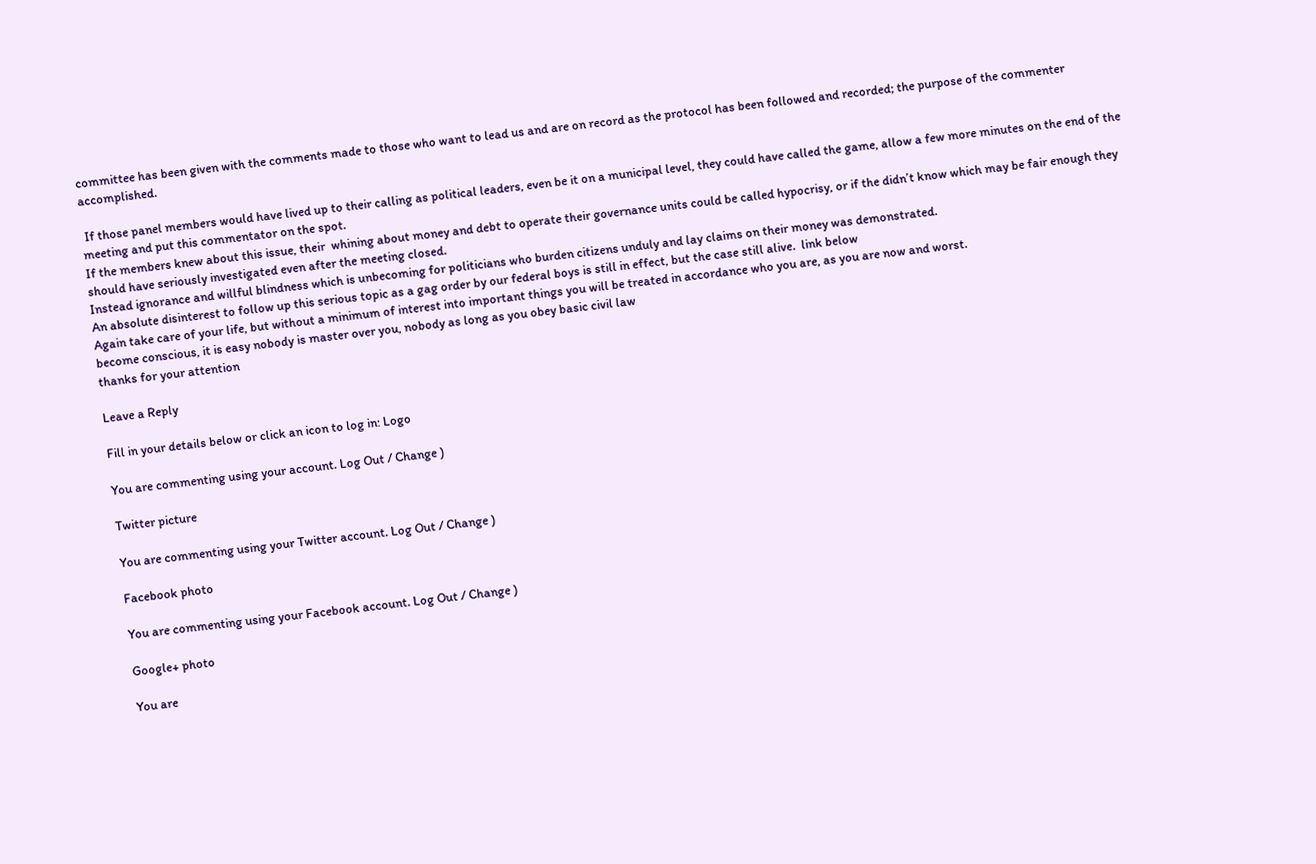committee has been given with the comments made to those who want to lead us and are on record as the protocol has been followed and recorded; the purpose of the commenter accomplished.

 If those panel members would have lived up to their calling as political leaders, even be it on a municipal level, they could have called the game, allow a few more minutes on the end of the  meeting and put this commentator on the spot.
If the members knew about this issue, their  whining about money and debt to operate their governance units could be called hypocrisy, or if the didn’t know which may be fair enough they should have seriously investigated even after the meeting closed.
Instead ignorance and willful blindness which is unbecoming for politicians who burden citizens unduly and lay claims on their money was demonstrated.
An absolute disinterest to follow up this serious topic as a gag order by our federal boys is still in effect, but the case still alive.  link below
Again take care of your life, but without a minimum of interest into important things you will be treated in accordance who you are, as you are now and worst.
become conscious, it is easy nobody is master over you, nobody as long as you obey basic civil law
thanks for your attention

Leave a Reply

Fill in your details below or click an icon to log in: Logo

You are commenting using your account. Log Out / Change )

Twitter picture

You are commenting using your Twitter account. Log Out / Change )

Facebook photo

You are commenting using your Facebook account. Log Out / Change )

Google+ photo

You are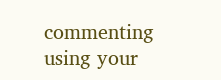commenting using your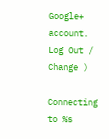Google+ account. Log Out / Change )

Connecting to %s